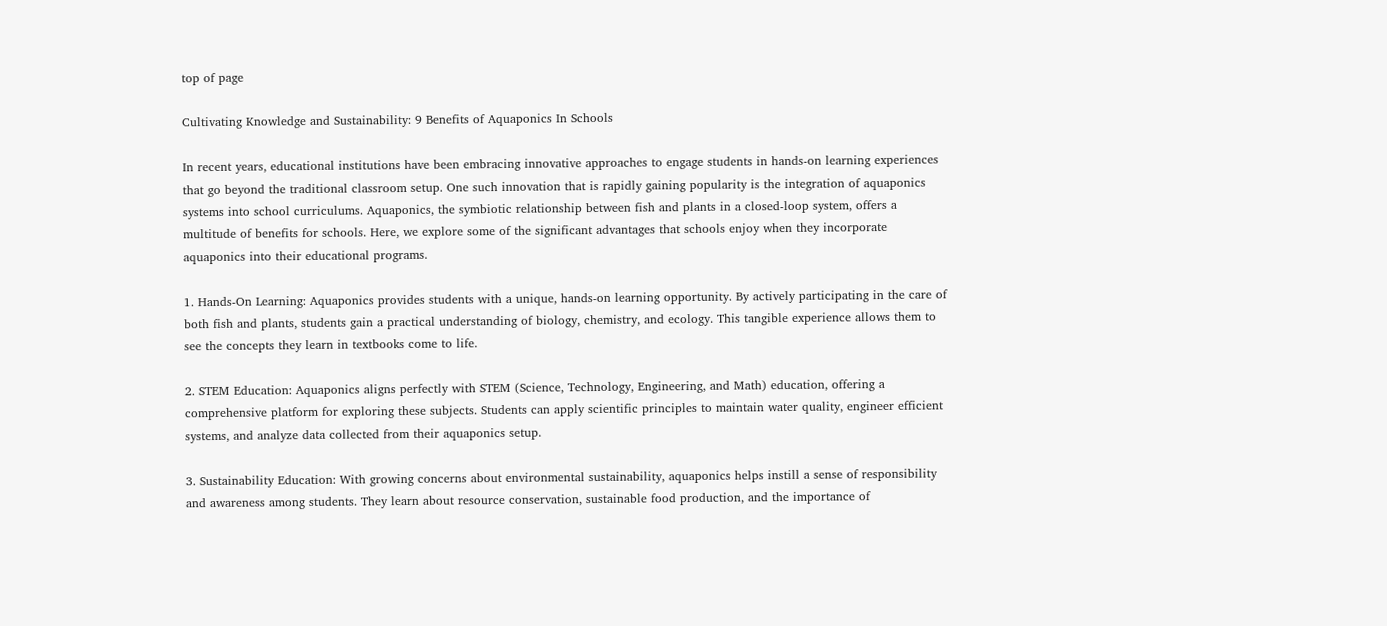top of page

Cultivating Knowledge and Sustainability: 9 Benefits of Aquaponics In Schools

In recent years, educational institutions have been embracing innovative approaches to engage students in hands-on learning experiences that go beyond the traditional classroom setup. One such innovation that is rapidly gaining popularity is the integration of aquaponics systems into school curriculums. Aquaponics, the symbiotic relationship between fish and plants in a closed-loop system, offers a multitude of benefits for schools. Here, we explore some of the significant advantages that schools enjoy when they incorporate aquaponics into their educational programs.

1. Hands-On Learning: Aquaponics provides students with a unique, hands-on learning opportunity. By actively participating in the care of both fish and plants, students gain a practical understanding of biology, chemistry, and ecology. This tangible experience allows them to see the concepts they learn in textbooks come to life.

2. STEM Education: Aquaponics aligns perfectly with STEM (Science, Technology, Engineering, and Math) education, offering a comprehensive platform for exploring these subjects. Students can apply scientific principles to maintain water quality, engineer efficient systems, and analyze data collected from their aquaponics setup.

3. Sustainability Education: With growing concerns about environmental sustainability, aquaponics helps instill a sense of responsibility and awareness among students. They learn about resource conservation, sustainable food production, and the importance of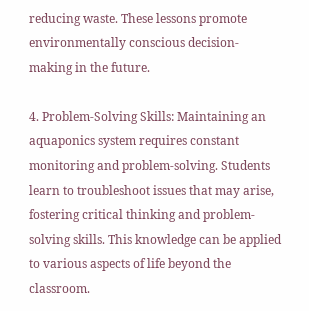reducing waste. These lessons promote environmentally conscious decision-making in the future.

4. Problem-Solving Skills: Maintaining an aquaponics system requires constant monitoring and problem-solving. Students learn to troubleshoot issues that may arise, fostering critical thinking and problem-solving skills. This knowledge can be applied to various aspects of life beyond the classroom.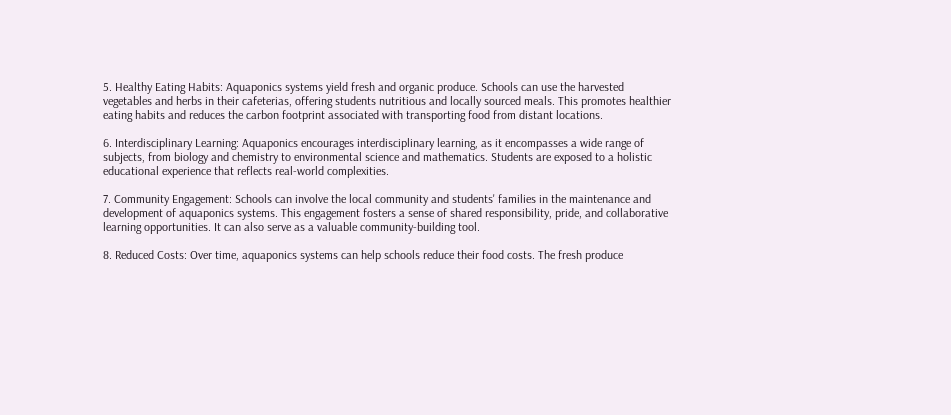5. Healthy Eating Habits: Aquaponics systems yield fresh and organic produce. Schools can use the harvested vegetables and herbs in their cafeterias, offering students nutritious and locally sourced meals. This promotes healthier eating habits and reduces the carbon footprint associated with transporting food from distant locations.

6. Interdisciplinary Learning: Aquaponics encourages interdisciplinary learning, as it encompasses a wide range of subjects, from biology and chemistry to environmental science and mathematics. Students are exposed to a holistic educational experience that reflects real-world complexities.

7. Community Engagement: Schools can involve the local community and students' families in the maintenance and development of aquaponics systems. This engagement fosters a sense of shared responsibility, pride, and collaborative learning opportunities. It can also serve as a valuable community-building tool.

8. Reduced Costs: Over time, aquaponics systems can help schools reduce their food costs. The fresh produce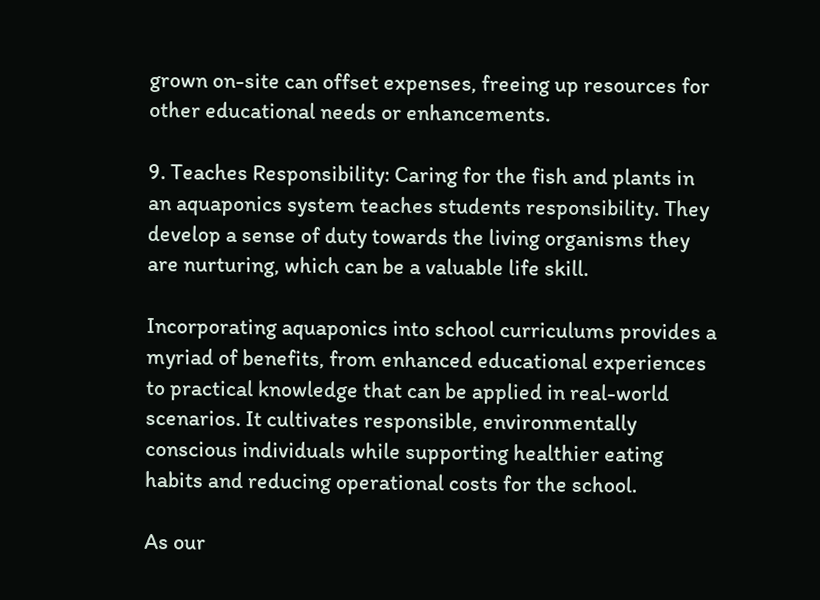grown on-site can offset expenses, freeing up resources for other educational needs or enhancements.

9. Teaches Responsibility: Caring for the fish and plants in an aquaponics system teaches students responsibility. They develop a sense of duty towards the living organisms they are nurturing, which can be a valuable life skill.

Incorporating aquaponics into school curriculums provides a myriad of benefits, from enhanced educational experiences to practical knowledge that can be applied in real-world scenarios. It cultivates responsible, environmentally conscious individuals while supporting healthier eating habits and reducing operational costs for the school.

As our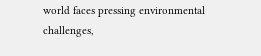world faces pressing environmental challenges,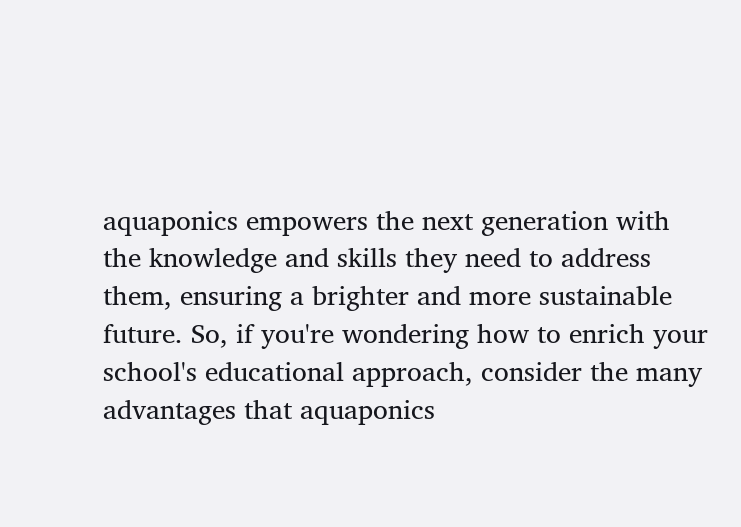aquaponics empowers the next generation with the knowledge and skills they need to address them, ensuring a brighter and more sustainable future. So, if you're wondering how to enrich your school's educational approach, consider the many advantages that aquaponics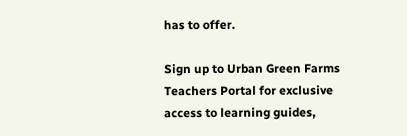has to offer.

Sign up to Urban Green Farms Teachers Portal for exclusive access to learning guides,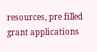resources, pre filled grant applications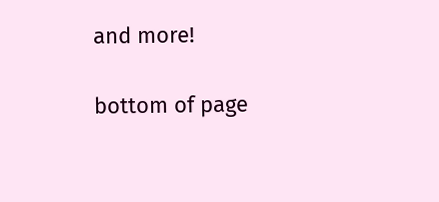and more!

bottom of page